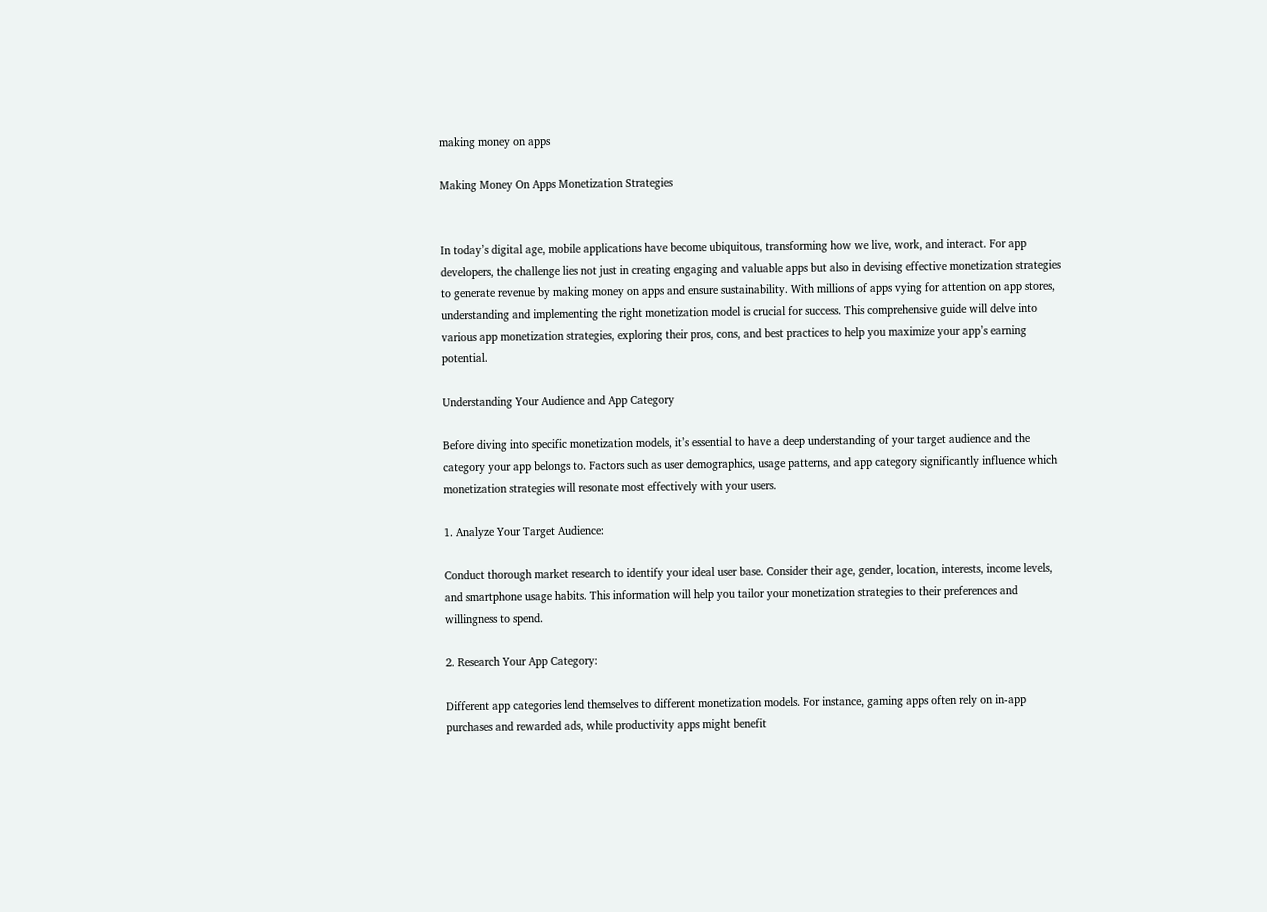making money on apps

Making Money On Apps Monetization Strategies


In today’s digital age, mobile applications have become ubiquitous, transforming how we live, work, and interact. For app developers, the challenge lies not just in creating engaging and valuable apps but also in devising effective monetization strategies to generate revenue by making money on apps and ensure sustainability. With millions of apps vying for attention on app stores, understanding and implementing the right monetization model is crucial for success. This comprehensive guide will delve into various app monetization strategies, exploring their pros, cons, and best practices to help you maximize your app’s earning potential.

Understanding Your Audience and App Category

Before diving into specific monetization models, it’s essential to have a deep understanding of your target audience and the category your app belongs to. Factors such as user demographics, usage patterns, and app category significantly influence which monetization strategies will resonate most effectively with your users.

1. Analyze Your Target Audience:

Conduct thorough market research to identify your ideal user base. Consider their age, gender, location, interests, income levels, and smartphone usage habits. This information will help you tailor your monetization strategies to their preferences and willingness to spend.

2. Research Your App Category:

Different app categories lend themselves to different monetization models. For instance, gaming apps often rely on in-app purchases and rewarded ads, while productivity apps might benefit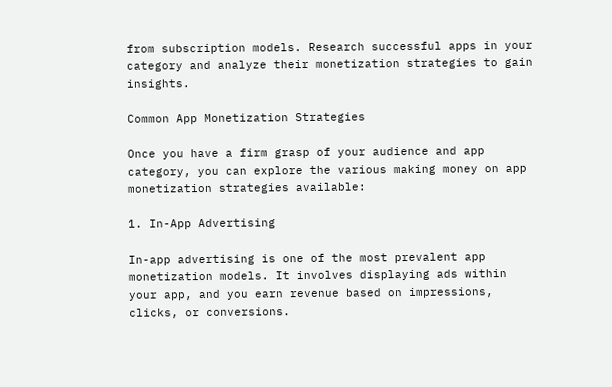from subscription models. Research successful apps in your category and analyze their monetization strategies to gain insights.

Common App Monetization Strategies

Once you have a firm grasp of your audience and app category, you can explore the various making money on app monetization strategies available:

1. In-App Advertising

In-app advertising is one of the most prevalent app monetization models. It involves displaying ads within your app, and you earn revenue based on impressions, clicks, or conversions.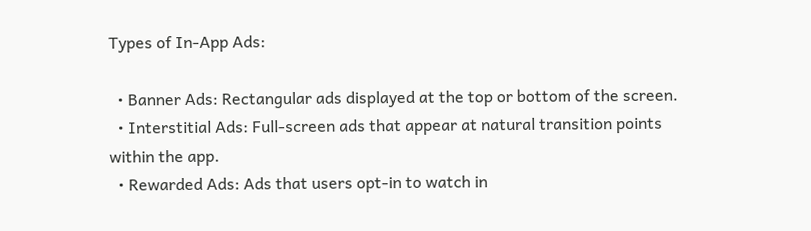Types of In-App Ads:

  • Banner Ads: Rectangular ads displayed at the top or bottom of the screen.
  • Interstitial Ads: Full-screen ads that appear at natural transition points within the app.
  • Rewarded Ads: Ads that users opt-in to watch in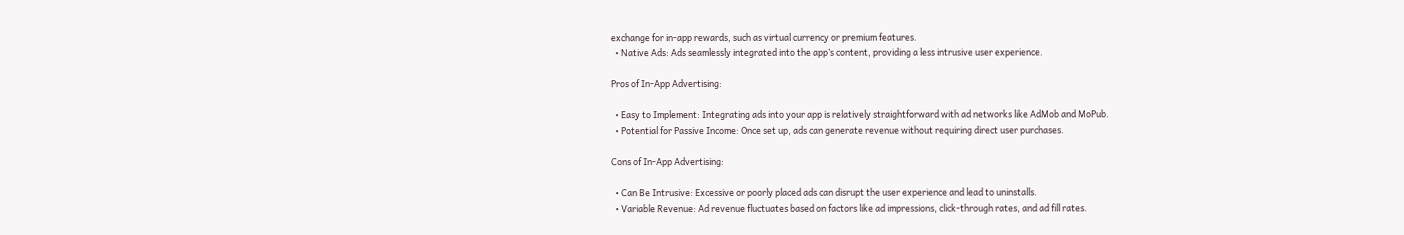exchange for in-app rewards, such as virtual currency or premium features.
  • Native Ads: Ads seamlessly integrated into the app’s content, providing a less intrusive user experience.

Pros of In-App Advertising:

  • Easy to Implement: Integrating ads into your app is relatively straightforward with ad networks like AdMob and MoPub.
  • Potential for Passive Income: Once set up, ads can generate revenue without requiring direct user purchases.

Cons of In-App Advertising:

  • Can Be Intrusive: Excessive or poorly placed ads can disrupt the user experience and lead to uninstalls.
  • Variable Revenue: Ad revenue fluctuates based on factors like ad impressions, click-through rates, and ad fill rates.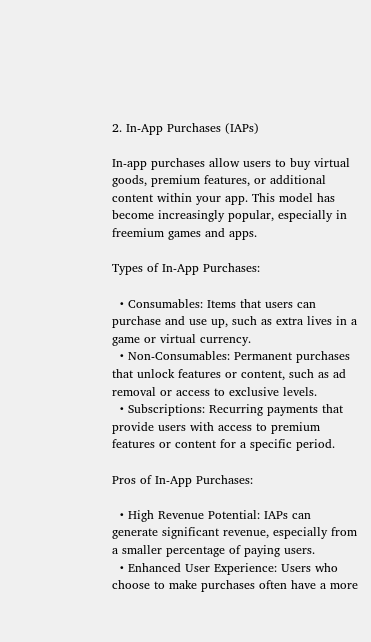2. In-App Purchases (IAPs)

In-app purchases allow users to buy virtual goods, premium features, or additional content within your app. This model has become increasingly popular, especially in freemium games and apps.

Types of In-App Purchases:

  • Consumables: Items that users can purchase and use up, such as extra lives in a game or virtual currency.
  • Non-Consumables: Permanent purchases that unlock features or content, such as ad removal or access to exclusive levels.
  • Subscriptions: Recurring payments that provide users with access to premium features or content for a specific period.

Pros of In-App Purchases:

  • High Revenue Potential: IAPs can generate significant revenue, especially from a smaller percentage of paying users.
  • Enhanced User Experience: Users who choose to make purchases often have a more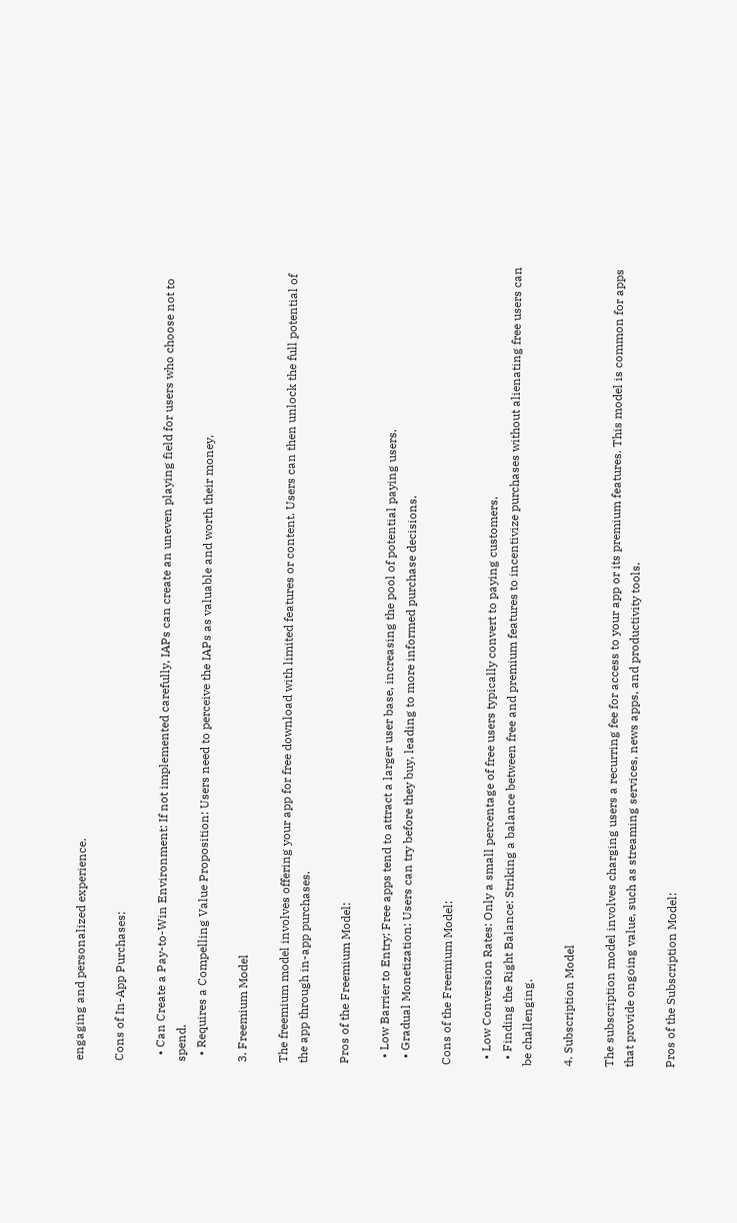engaging and personalized experience.

Cons of In-App Purchases:

  • Can Create a Pay-to-Win Environment: If not implemented carefully, IAPs can create an uneven playing field for users who choose not to spend.
  • Requires a Compelling Value Proposition: Users need to perceive the IAPs as valuable and worth their money.

3. Freemium Model

The freemium model involves offering your app for free download with limited features or content. Users can then unlock the full potential of the app through in-app purchases.

Pros of the Freemium Model:

  • Low Barrier to Entry: Free apps tend to attract a larger user base, increasing the pool of potential paying users.
  • Gradual Monetization: Users can try before they buy, leading to more informed purchase decisions.

Cons of the Freemium Model:

  • Low Conversion Rates: Only a small percentage of free users typically convert to paying customers.
  • Finding the Right Balance: Striking a balance between free and premium features to incentivize purchases without alienating free users can be challenging.

4. Subscription Model

The subscription model involves charging users a recurring fee for access to your app or its premium features. This model is common for apps that provide ongoing value, such as streaming services, news apps, and productivity tools.

Pros of the Subscription Model: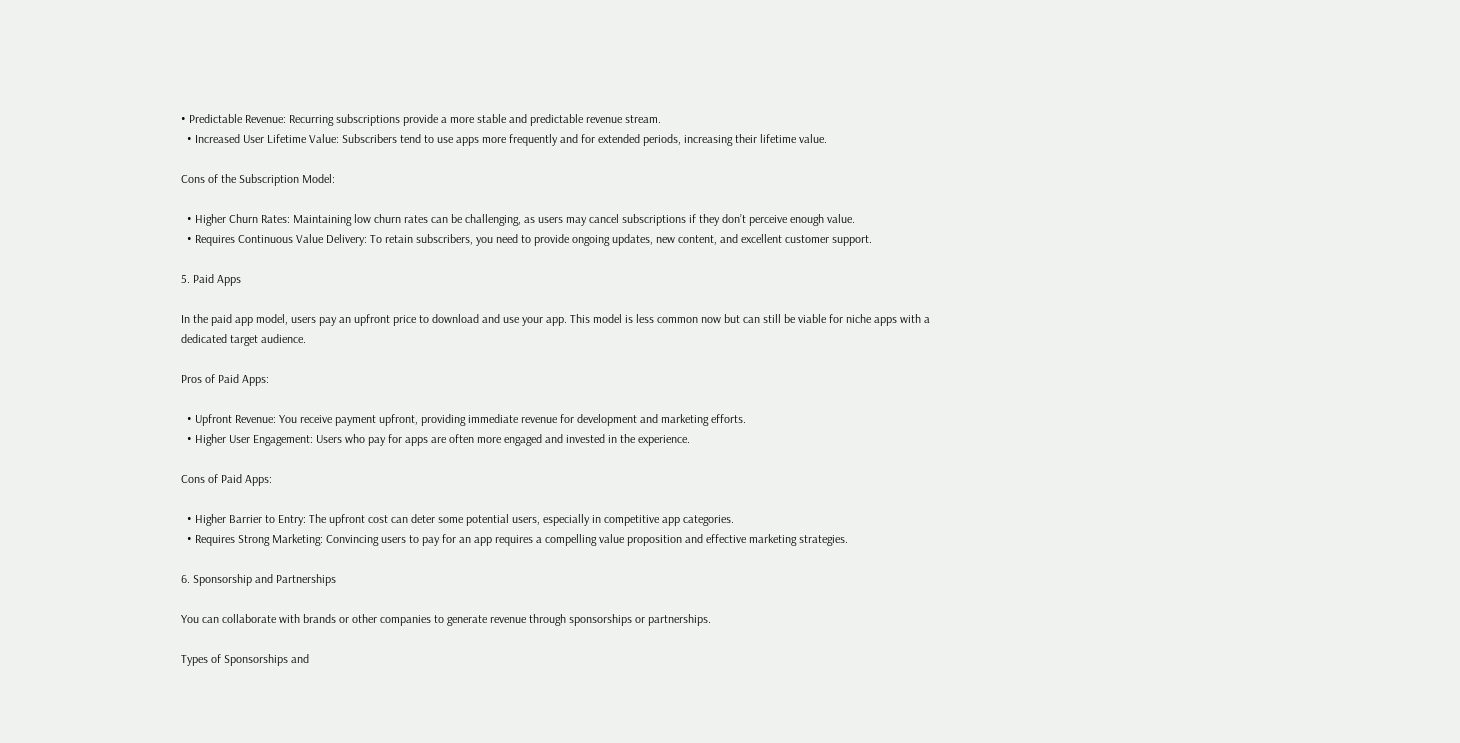• Predictable Revenue: Recurring subscriptions provide a more stable and predictable revenue stream.
  • Increased User Lifetime Value: Subscribers tend to use apps more frequently and for extended periods, increasing their lifetime value.

Cons of the Subscription Model:

  • Higher Churn Rates: Maintaining low churn rates can be challenging, as users may cancel subscriptions if they don’t perceive enough value.
  • Requires Continuous Value Delivery: To retain subscribers, you need to provide ongoing updates, new content, and excellent customer support.

5. Paid Apps

In the paid app model, users pay an upfront price to download and use your app. This model is less common now but can still be viable for niche apps with a dedicated target audience.

Pros of Paid Apps:

  • Upfront Revenue: You receive payment upfront, providing immediate revenue for development and marketing efforts.
  • Higher User Engagement: Users who pay for apps are often more engaged and invested in the experience.

Cons of Paid Apps:

  • Higher Barrier to Entry: The upfront cost can deter some potential users, especially in competitive app categories.
  • Requires Strong Marketing: Convincing users to pay for an app requires a compelling value proposition and effective marketing strategies.

6. Sponsorship and Partnerships

You can collaborate with brands or other companies to generate revenue through sponsorships or partnerships.

Types of Sponsorships and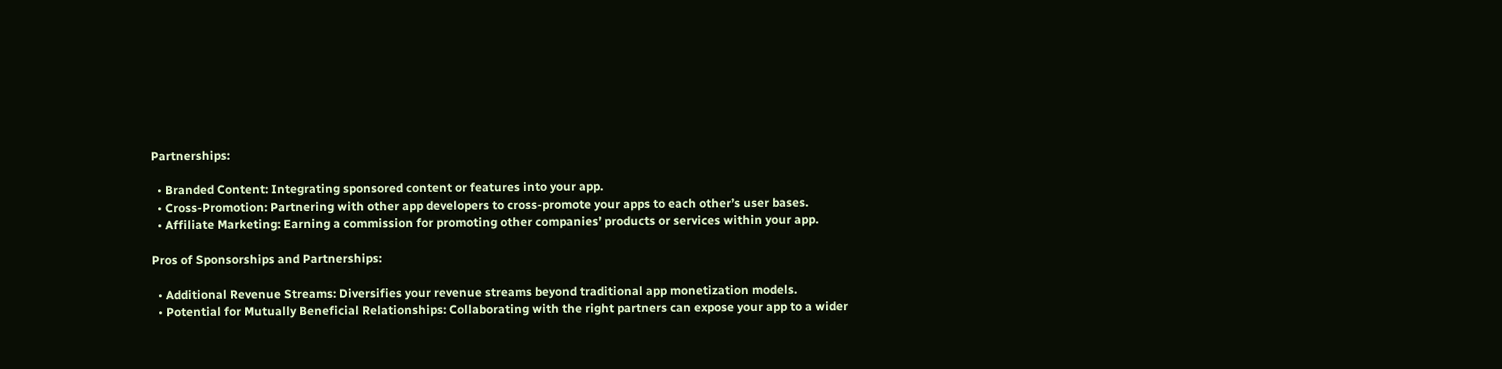Partnerships:

  • Branded Content: Integrating sponsored content or features into your app.
  • Cross-Promotion: Partnering with other app developers to cross-promote your apps to each other’s user bases.
  • Affiliate Marketing: Earning a commission for promoting other companies’ products or services within your app.

Pros of Sponsorships and Partnerships:

  • Additional Revenue Streams: Diversifies your revenue streams beyond traditional app monetization models.
  • Potential for Mutually Beneficial Relationships: Collaborating with the right partners can expose your app to a wider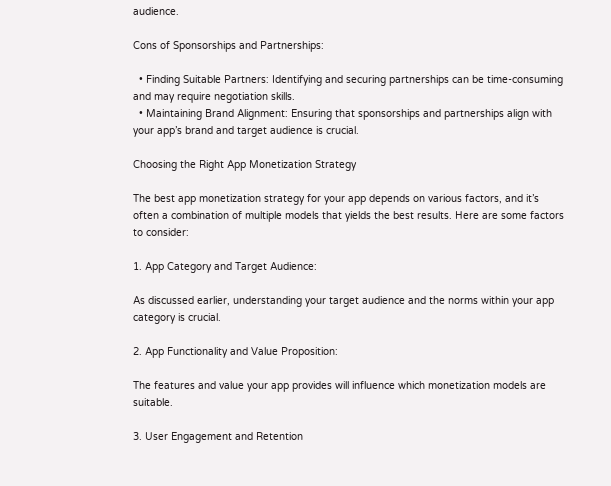audience.

Cons of Sponsorships and Partnerships:

  • Finding Suitable Partners: Identifying and securing partnerships can be time-consuming and may require negotiation skills.
  • Maintaining Brand Alignment: Ensuring that sponsorships and partnerships align with your app’s brand and target audience is crucial.

Choosing the Right App Monetization Strategy

The best app monetization strategy for your app depends on various factors, and it’s often a combination of multiple models that yields the best results. Here are some factors to consider:

1. App Category and Target Audience:

As discussed earlier, understanding your target audience and the norms within your app category is crucial.

2. App Functionality and Value Proposition:

The features and value your app provides will influence which monetization models are suitable.

3. User Engagement and Retention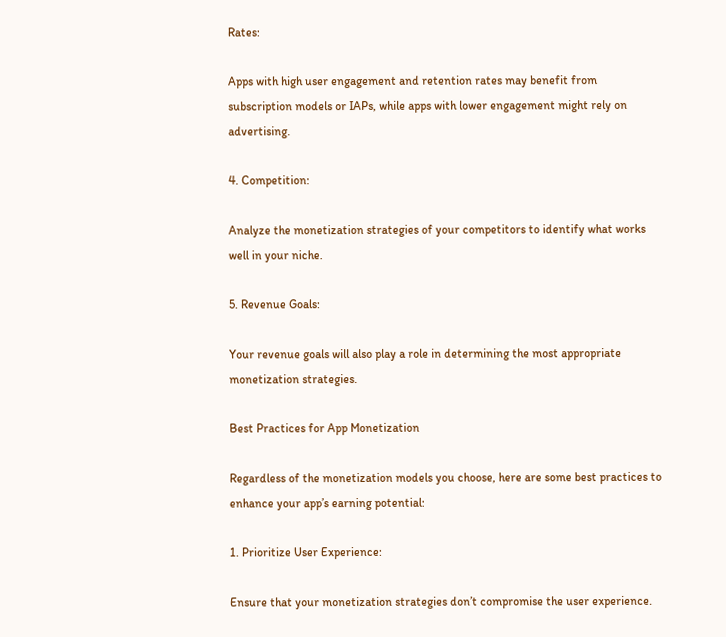Rates:

Apps with high user engagement and retention rates may benefit from subscription models or IAPs, while apps with lower engagement might rely on advertising.

4. Competition:

Analyze the monetization strategies of your competitors to identify what works well in your niche.

5. Revenue Goals:

Your revenue goals will also play a role in determining the most appropriate monetization strategies.

Best Practices for App Monetization

Regardless of the monetization models you choose, here are some best practices to enhance your app’s earning potential:

1. Prioritize User Experience:

Ensure that your monetization strategies don’t compromise the user experience.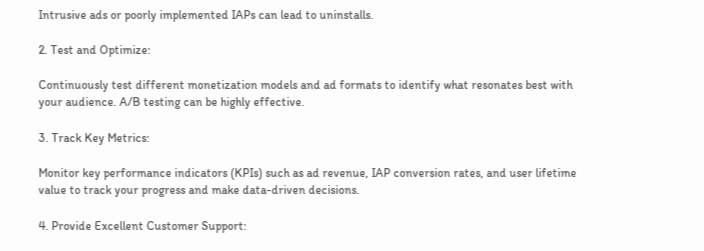Intrusive ads or poorly implemented IAPs can lead to uninstalls.

2. Test and Optimize:

Continuously test different monetization models and ad formats to identify what resonates best with your audience. A/B testing can be highly effective.

3. Track Key Metrics:

Monitor key performance indicators (KPIs) such as ad revenue, IAP conversion rates, and user lifetime value to track your progress and make data-driven decisions.

4. Provide Excellent Customer Support: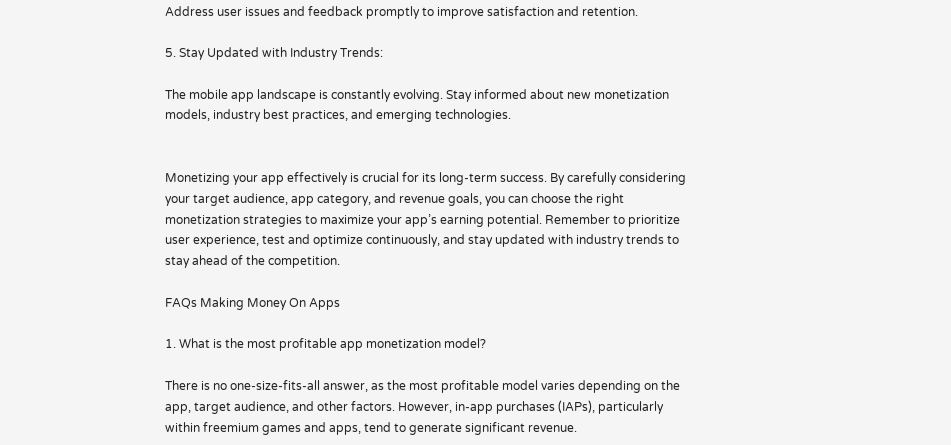Address user issues and feedback promptly to improve satisfaction and retention.

5. Stay Updated with Industry Trends:

The mobile app landscape is constantly evolving. Stay informed about new monetization models, industry best practices, and emerging technologies.


Monetizing your app effectively is crucial for its long-term success. By carefully considering your target audience, app category, and revenue goals, you can choose the right monetization strategies to maximize your app’s earning potential. Remember to prioritize user experience, test and optimize continuously, and stay updated with industry trends to stay ahead of the competition.

FAQs Making Money On Apps

1. What is the most profitable app monetization model?

There is no one-size-fits-all answer, as the most profitable model varies depending on the app, target audience, and other factors. However, in-app purchases (IAPs), particularly within freemium games and apps, tend to generate significant revenue.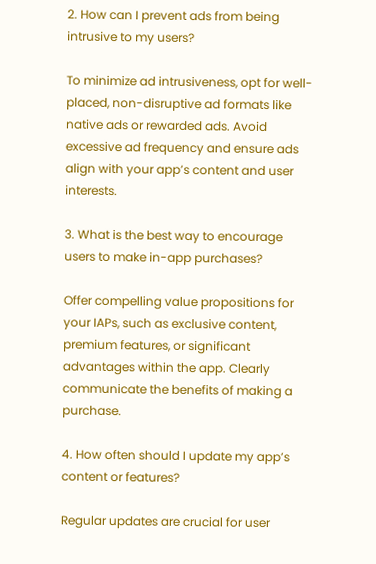2. How can I prevent ads from being intrusive to my users?

To minimize ad intrusiveness, opt for well-placed, non-disruptive ad formats like native ads or rewarded ads. Avoid excessive ad frequency and ensure ads align with your app’s content and user interests.

3. What is the best way to encourage users to make in-app purchases?

Offer compelling value propositions for your IAPs, such as exclusive content, premium features, or significant advantages within the app. Clearly communicate the benefits of making a purchase.

4. How often should I update my app’s content or features?

Regular updates are crucial for user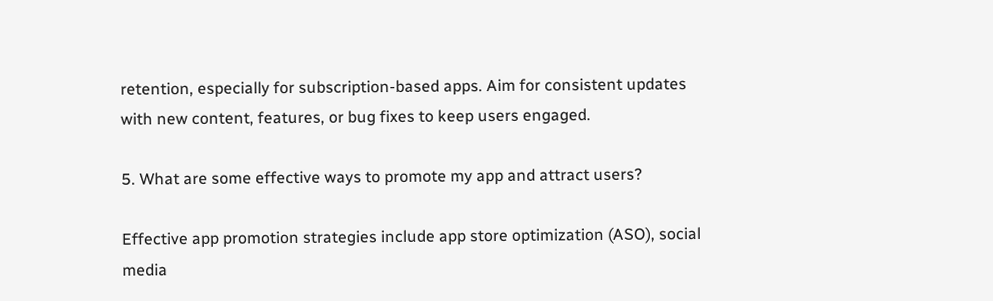retention, especially for subscription-based apps. Aim for consistent updates with new content, features, or bug fixes to keep users engaged.

5. What are some effective ways to promote my app and attract users?

Effective app promotion strategies include app store optimization (ASO), social media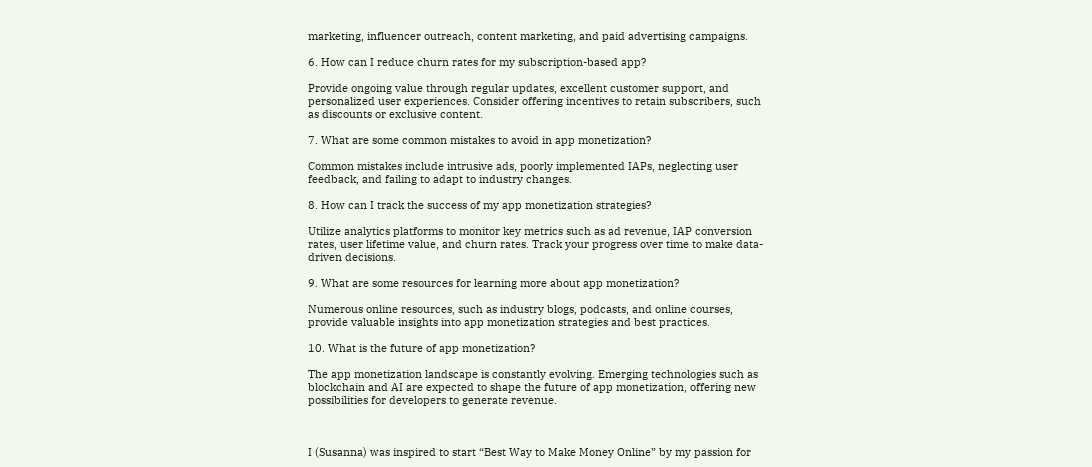marketing, influencer outreach, content marketing, and paid advertising campaigns.

6. How can I reduce churn rates for my subscription-based app?

Provide ongoing value through regular updates, excellent customer support, and personalized user experiences. Consider offering incentives to retain subscribers, such as discounts or exclusive content.

7. What are some common mistakes to avoid in app monetization?

Common mistakes include intrusive ads, poorly implemented IAPs, neglecting user feedback, and failing to adapt to industry changes.

8. How can I track the success of my app monetization strategies?

Utilize analytics platforms to monitor key metrics such as ad revenue, IAP conversion rates, user lifetime value, and churn rates. Track your progress over time to make data-driven decisions.

9. What are some resources for learning more about app monetization?

Numerous online resources, such as industry blogs, podcasts, and online courses, provide valuable insights into app monetization strategies and best practices.

10. What is the future of app monetization?

The app monetization landscape is constantly evolving. Emerging technologies such as blockchain and AI are expected to shape the future of app monetization, offering new possibilities for developers to generate revenue.



I (Susanna) was inspired to start “Best Way to Make Money Online” by my passion for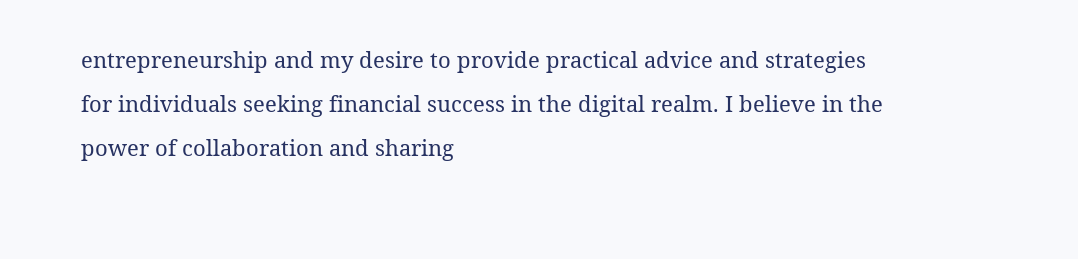entrepreneurship and my desire to provide practical advice and strategies for individuals seeking financial success in the digital realm. I believe in the power of collaboration and sharing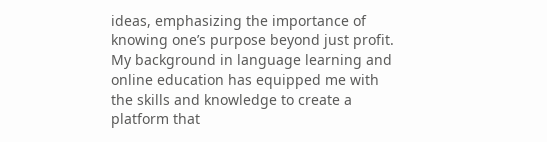ideas, emphasizing the importance of knowing one’s purpose beyond just profit. My background in language learning and online education has equipped me with the skills and knowledge to create a platform that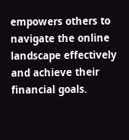empowers others to navigate the online landscape effectively and achieve their financial goals.